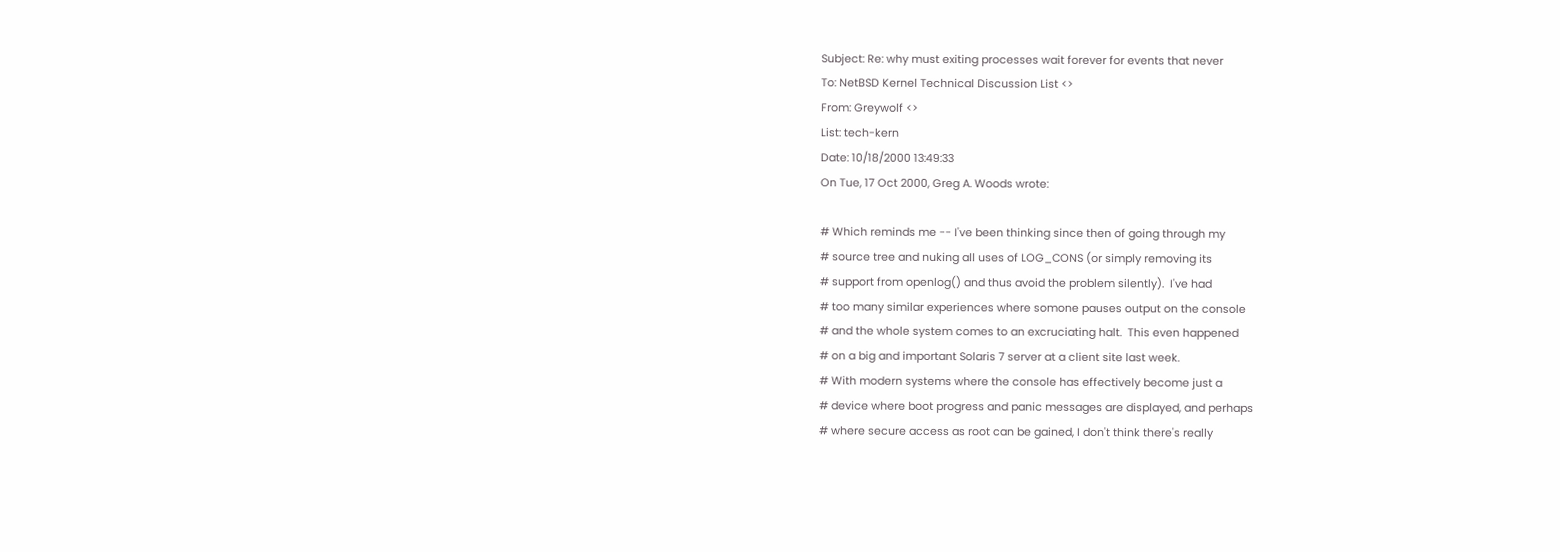Subject: Re: why must exiting processes wait forever for events that never
To: NetBSD Kernel Technical Discussion List <>
From: Greywolf <>
List: tech-kern
Date: 10/18/2000 13:49:33
On Tue, 17 Oct 2000, Greg A. Woods wrote:

# Which reminds me -- I've been thinking since then of going through my
# source tree and nuking all uses of LOG_CONS (or simply removing its
# support from openlog() and thus avoid the problem silently).  I've had
# too many similar experiences where somone pauses output on the console
# and the whole system comes to an excruciating halt.  This even happened
# on a big and important Solaris 7 server at a client site last week.
# With modern systems where the console has effectively become just a
# device where boot progress and panic messages are displayed, and perhaps
# where secure access as root can be gained, I don't think there's really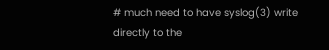# much need to have syslog(3) write directly to the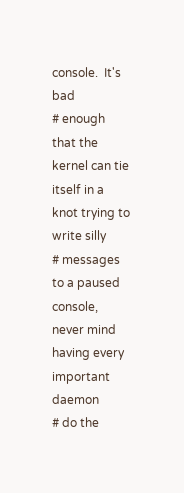console.  It's bad
# enough that the kernel can tie itself in a knot trying to write silly
# messages to a paused console, never mind having every important daemon
# do the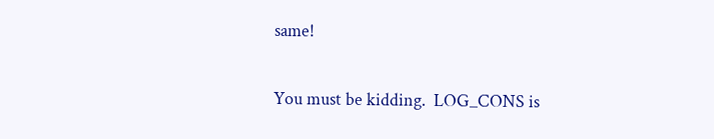same!

You must be kidding.  LOG_CONS is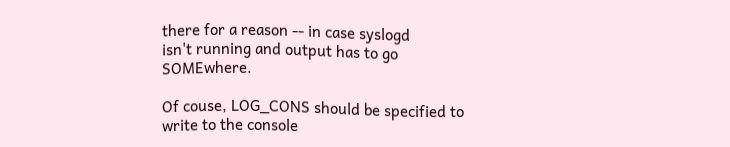there for a reason -- in case syslogd
isn't running and output has to go SOMEwhere.

Of couse, LOG_CONS should be specified to write to the console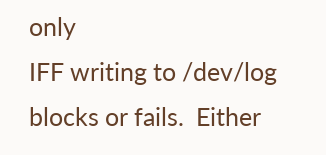only
IFF writing to /dev/log blocks or fails.  Either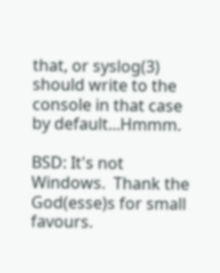that, or syslog(3)
should write to the console in that case by default...Hmmm.

BSD: It's not Windows.  Thank the God(esse)s for small favours.